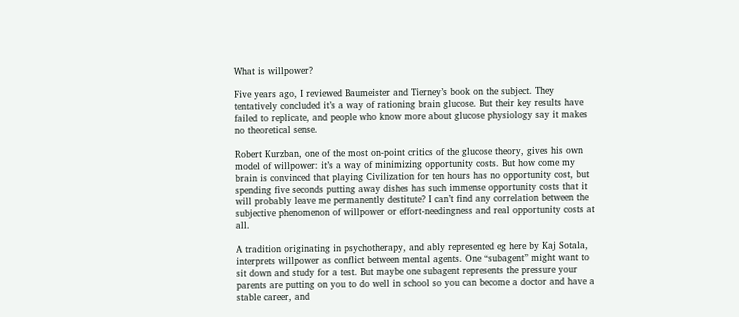What is willpower?

Five years ago, I reviewed Baumeister and Tierney’s book on the subject. They tentatively concluded it’s a way of rationing brain glucose. But their key results have failed to replicate, and people who know more about glucose physiology say it makes no theoretical sense.

Robert Kurzban, one of the most on-point critics of the glucose theory, gives his own model of willpower: it’s a way of minimizing opportunity costs. But how come my brain is convinced that playing Civilization for ten hours has no opportunity cost, but spending five seconds putting away dishes has such immense opportunity costs that it will probably leave me permanently destitute? I can’t find any correlation between the subjective phenomenon of willpower or effort-needingness and real opportunity costs at all.

A tradition originating in psychotherapy, and ably represented eg here by Kaj Sotala, interprets willpower as conflict between mental agents. One “subagent” might want to sit down and study for a test. But maybe one subagent represents the pressure your parents are putting on you to do well in school so you can become a doctor and have a stable career, and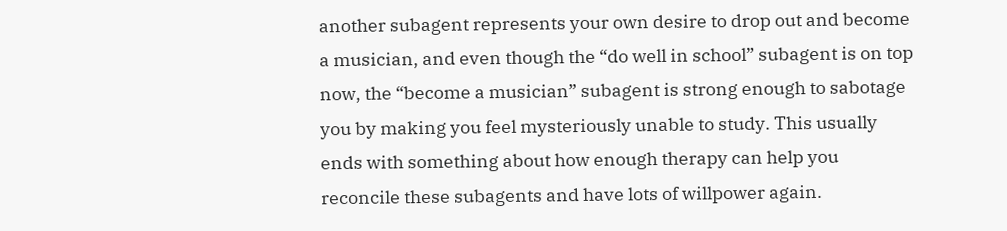another subagent represents your own desire to drop out and become a musician, and even though the “do well in school” subagent is on top now, the “become a musician” subagent is strong enough to sabotage you by making you feel mysteriously unable to study. This usually ends with something about how enough therapy can help you reconcile these subagents and have lots of willpower again.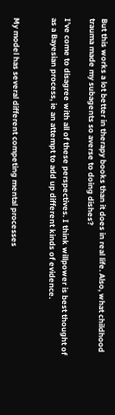But this works a lot better in therapy books than it does in real life. Also, what childhood trauma made my subagents so averse to doing dishes?

I’ve come to disagree with all of these perspectives. I think willpower is best thought of as a Bayesian process, ie an attempt to add up different kinds of evidence.


My model has several different competing mental processes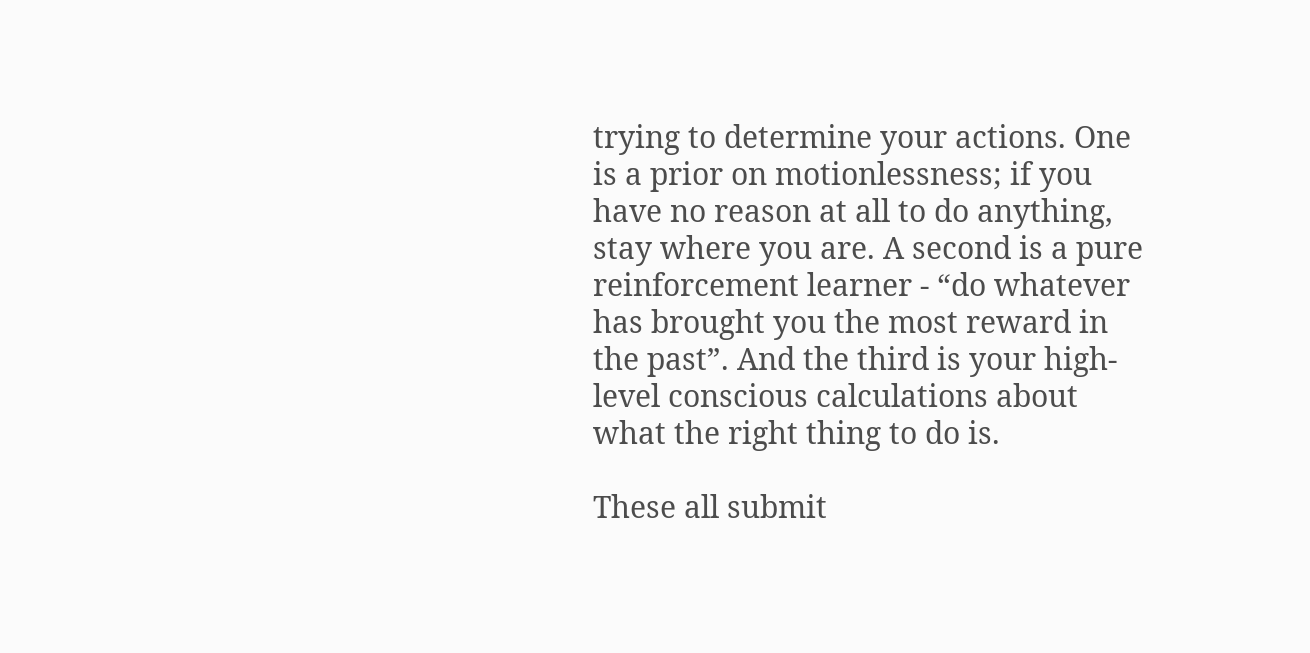trying to determine your actions. One is a prior on motionlessness; if you have no reason at all to do anything, stay where you are. A second is a pure reinforcement learner - “do whatever has brought you the most reward in the past”. And the third is your high-level conscious calculations about what the right thing to do is.

These all submit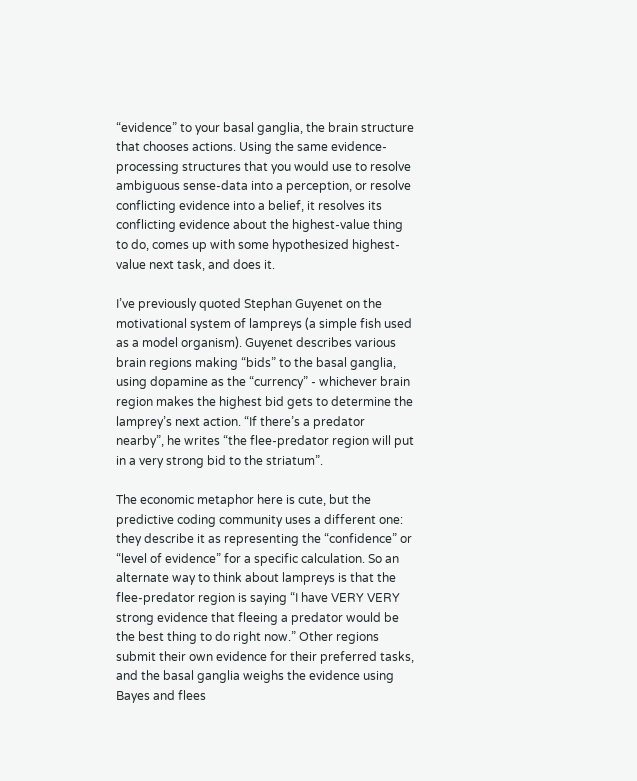“evidence” to your basal ganglia, the brain structure that chooses actions. Using the same evidence-processing structures that you would use to resolve ambiguous sense-data into a perception, or resolve conflicting evidence into a belief, it resolves its conflicting evidence about the highest-value thing to do, comes up with some hypothesized highest-value next task, and does it.

I’ve previously quoted Stephan Guyenet on the motivational system of lampreys (a simple fish used as a model organism). Guyenet describes various brain regions making “bids” to the basal ganglia, using dopamine as the “currency” - whichever brain region makes the highest bid gets to determine the lamprey’s next action. “If there’s a predator nearby”, he writes “the flee-predator region will put in a very strong bid to the striatum”.

The economic metaphor here is cute, but the predictive coding community uses a different one: they describe it as representing the “confidence” or “level of evidence” for a specific calculation. So an alternate way to think about lampreys is that the flee-predator region is saying “I have VERY VERY strong evidence that fleeing a predator would be the best thing to do right now.” Other regions submit their own evidence for their preferred tasks, and the basal ganglia weighs the evidence using Bayes and flees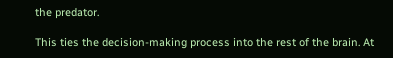the predator.

This ties the decision-making process into the rest of the brain. At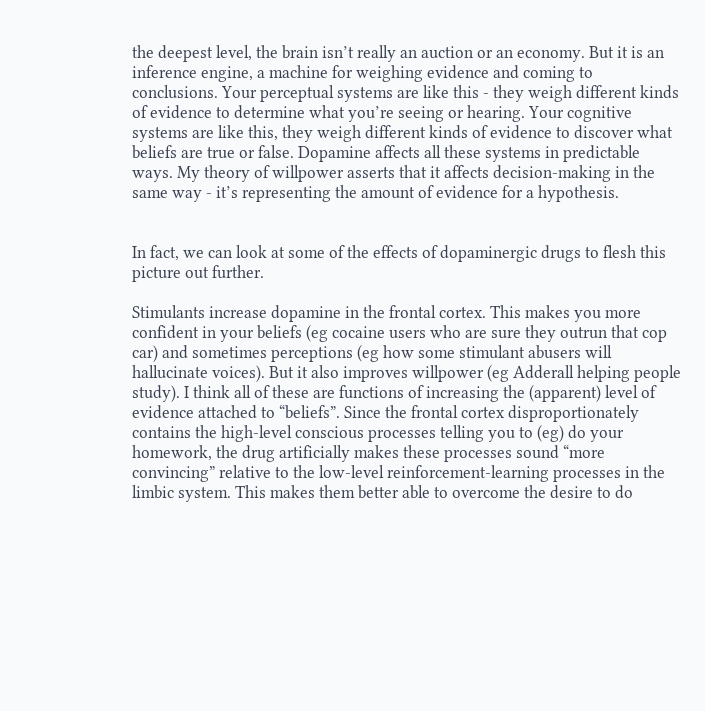the deepest level, the brain isn’t really an auction or an economy. But it is an inference engine, a machine for weighing evidence and coming to conclusions. Your perceptual systems are like this - they weigh different kinds of evidence to determine what you’re seeing or hearing. Your cognitive systems are like this, they weigh different kinds of evidence to discover what beliefs are true or false. Dopamine affects all these systems in predictable ways. My theory of willpower asserts that it affects decision-making in the same way - it’s representing the amount of evidence for a hypothesis.


In fact, we can look at some of the effects of dopaminergic drugs to flesh this picture out further.

Stimulants increase dopamine in the frontal cortex. This makes you more confident in your beliefs (eg cocaine users who are sure they outrun that cop car) and sometimes perceptions (eg how some stimulant abusers will hallucinate voices). But it also improves willpower (eg Adderall helping people study). I think all of these are functions of increasing the (apparent) level of evidence attached to “beliefs”. Since the frontal cortex disproportionately contains the high-level conscious processes telling you to (eg) do your homework, the drug artificially makes these processes sound “more convincing” relative to the low-level reinforcement-learning processes in the limbic system. This makes them better able to overcome the desire to do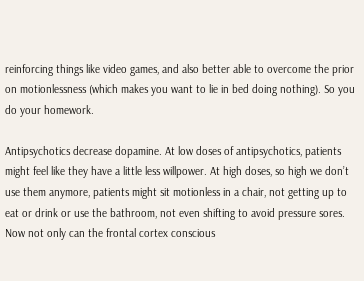reinforcing things like video games, and also better able to overcome the prior on motionlessness (which makes you want to lie in bed doing nothing). So you do your homework.

Antipsychotics decrease dopamine. At low doses of antipsychotics, patients might feel like they have a little less willpower. At high doses, so high we don’t use them anymore, patients might sit motionless in a chair, not getting up to eat or drink or use the bathroom, not even shifting to avoid pressure sores. Now not only can the frontal cortex conscious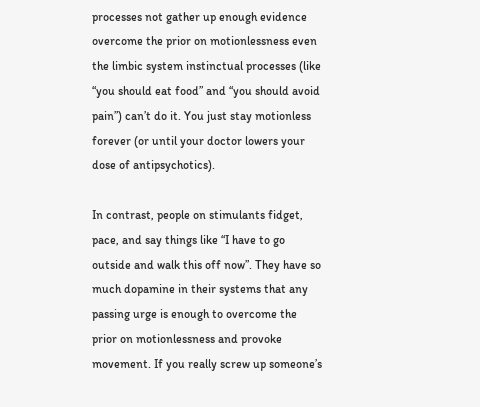processes not gather up enough evidence overcome the prior on motionlessness even the limbic system instinctual processes (like “you should eat food” and “you should avoid pain”) can’t do it. You just stay motionless forever (or until your doctor lowers your dose of antipsychotics).

In contrast, people on stimulants fidget, pace, and say things like “I have to go outside and walk this off now”. They have so much dopamine in their systems that any passing urge is enough to overcome the prior on motionlessness and provoke movement. If you really screw up someone’s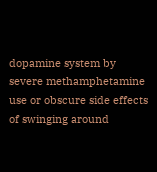dopamine system by severe methamphetamine use or obscure side effects of swinging around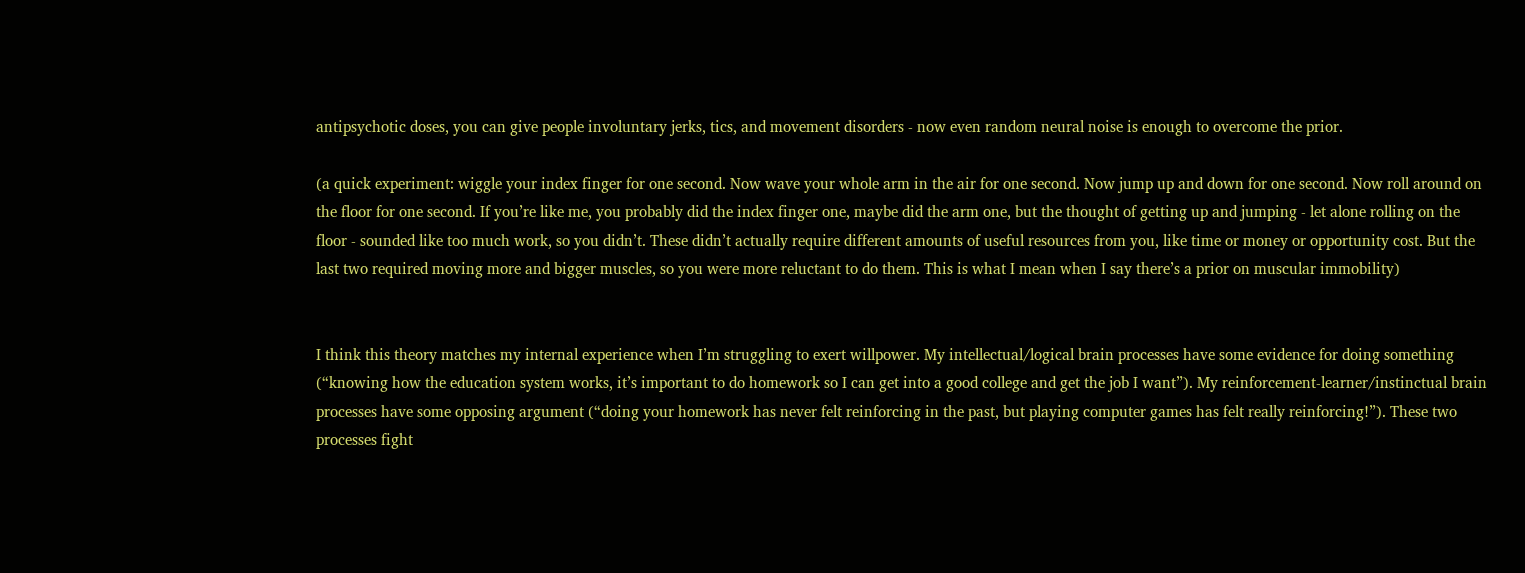antipsychotic doses, you can give people involuntary jerks, tics, and movement disorders - now even random neural noise is enough to overcome the prior.

(a quick experiment: wiggle your index finger for one second. Now wave your whole arm in the air for one second. Now jump up and down for one second. Now roll around on the floor for one second. If you’re like me, you probably did the index finger one, maybe did the arm one, but the thought of getting up and jumping - let alone rolling on the floor - sounded like too much work, so you didn’t. These didn’t actually require different amounts of useful resources from you, like time or money or opportunity cost. But the last two required moving more and bigger muscles, so you were more reluctant to do them. This is what I mean when I say there’s a prior on muscular immobility)


I think this theory matches my internal experience when I’m struggling to exert willpower. My intellectual/logical brain processes have some evidence for doing something (“knowing how the education system works, it’s important to do homework so I can get into a good college and get the job I want”). My reinforcement-learner/instinctual brain processes have some opposing argument (“doing your homework has never felt reinforcing in the past, but playing computer games has felt really reinforcing!”). These two processes fight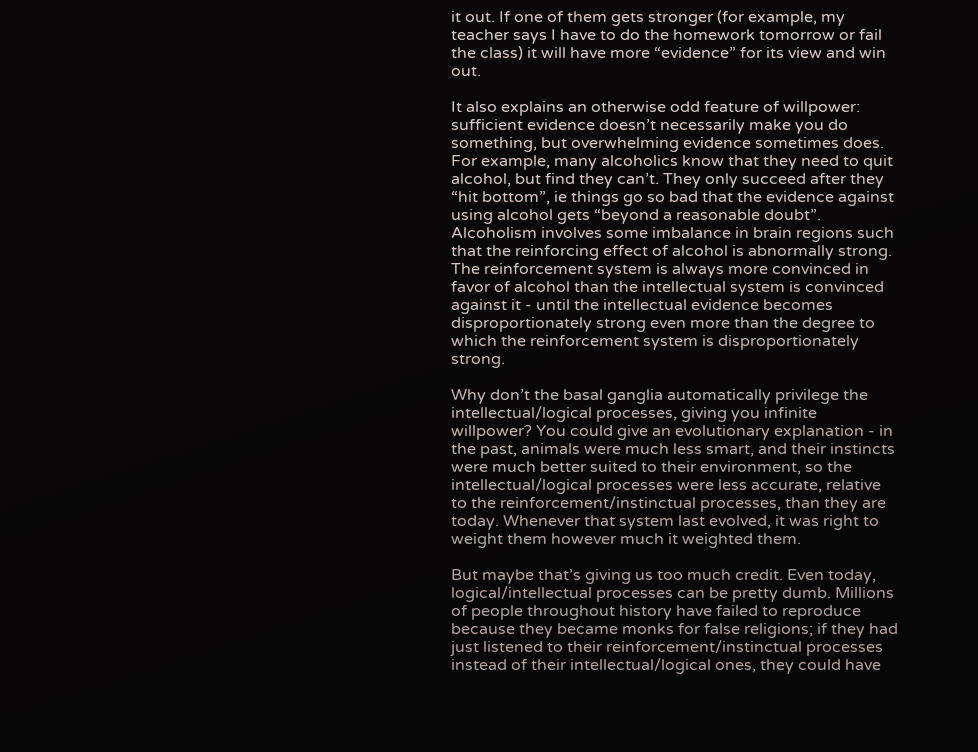it out. If one of them gets stronger (for example, my teacher says I have to do the homework tomorrow or fail the class) it will have more “evidence” for its view and win out.

It also explains an otherwise odd feature of willpower: sufficient evidence doesn’t necessarily make you do something, but overwhelming evidence sometimes does. For example, many alcoholics know that they need to quit alcohol, but find they can’t. They only succeed after they “hit bottom”, ie things go so bad that the evidence against using alcohol gets “beyond a reasonable doubt”. Alcoholism involves some imbalance in brain regions such that the reinforcing effect of alcohol is abnormally strong. The reinforcement system is always more convinced in favor of alcohol than the intellectual system is convinced against it - until the intellectual evidence becomes disproportionately strong even more than the degree to which the reinforcement system is disproportionately strong.

Why don’t the basal ganglia automatically privilege the intellectual/logical processes, giving you infinite willpower? You could give an evolutionary explanation - in the past, animals were much less smart, and their instincts were much better suited to their environment, so the intellectual/logical processes were less accurate, relative to the reinforcement/instinctual processes, than they are today. Whenever that system last evolved, it was right to weight them however much it weighted them.

But maybe that’s giving us too much credit. Even today, logical/intellectual processes can be pretty dumb. Millions of people throughout history have failed to reproduce because they became monks for false religions; if they had just listened to their reinforcement/instinctual processes instead of their intellectual/logical ones, they could have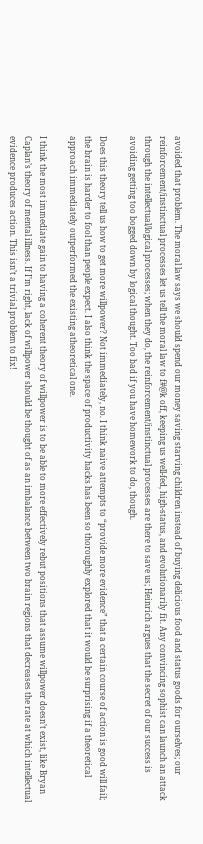avoided that problem. The moral law says we should spend our money saving starving children instead of buying delicious food and status goods for ourselves; our reinforcement/instinctual processes let us tell the moral law to f#@k off, keeping us well-fed, high-status, and evolutionarily fit. Any convincing sophist can launch an attack through the intellectual/logical processes; when they do, the reinforcement/instinctual processes are there to save us; Heinrich argues that the secret of our success is avoiding getting too bogged down by logical thought. Too bad if you have homework to do, though.

Does this theory tell us how to get more willpower? Not immediately, no. I think naive attempts to “provide more evidence” that a certain course of action is good will fail; the brain is harder to fool than people expect. I also think the space of productivity hacks has been so thoroughly explored that it would be surprising if a theoretical approach immediately outperformed the existing atheoretical one.

I think the most immediate gain to having a coherent theory of willpower is to be able to more effectively rebut positions that assume willpower doesn’t exist, like Bryan Caplan’s theory of mental illness. If I’m right, lack of willpower should be thought of as an imbalance between two brain regions that decreases the rate at which intellectual evidence produces action. This isn’t a trivial problem to fix!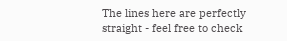The lines here are perfectly straight - feel free to check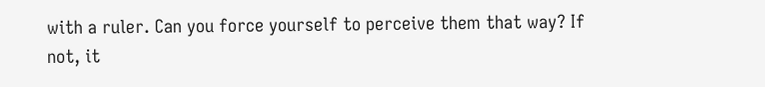with a ruler. Can you force yourself to perceive them that way? If not, it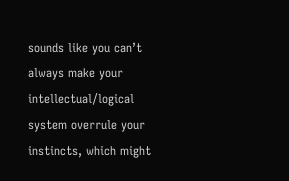sounds like you can’t always make your intellectual/logical system overrule your instincts, which might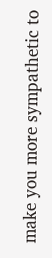make you more sympathetic to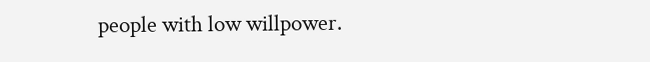people with low willpower.